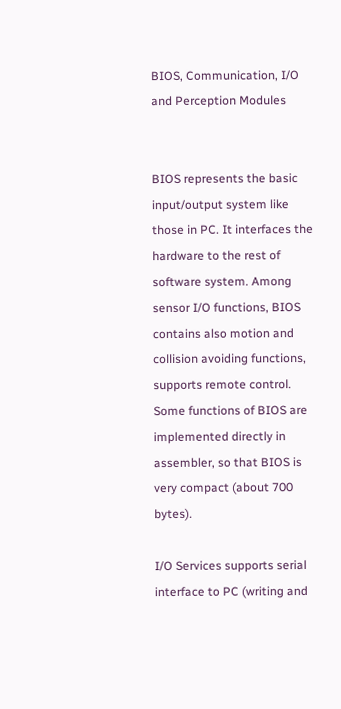BIOS, Communication, I/O and Perception Modules


BIOS represents the basic input/output system like those in PC. It interfaces the hardware to the rest of software system. Among sensor I/O functions, BIOS contains also motion and collision avoiding functions, supports remote control. Some functions of BIOS are implemented directly in assembler, so that BIOS is very compact (about 700 bytes).

I/O Services supports serial interface to PC (writing and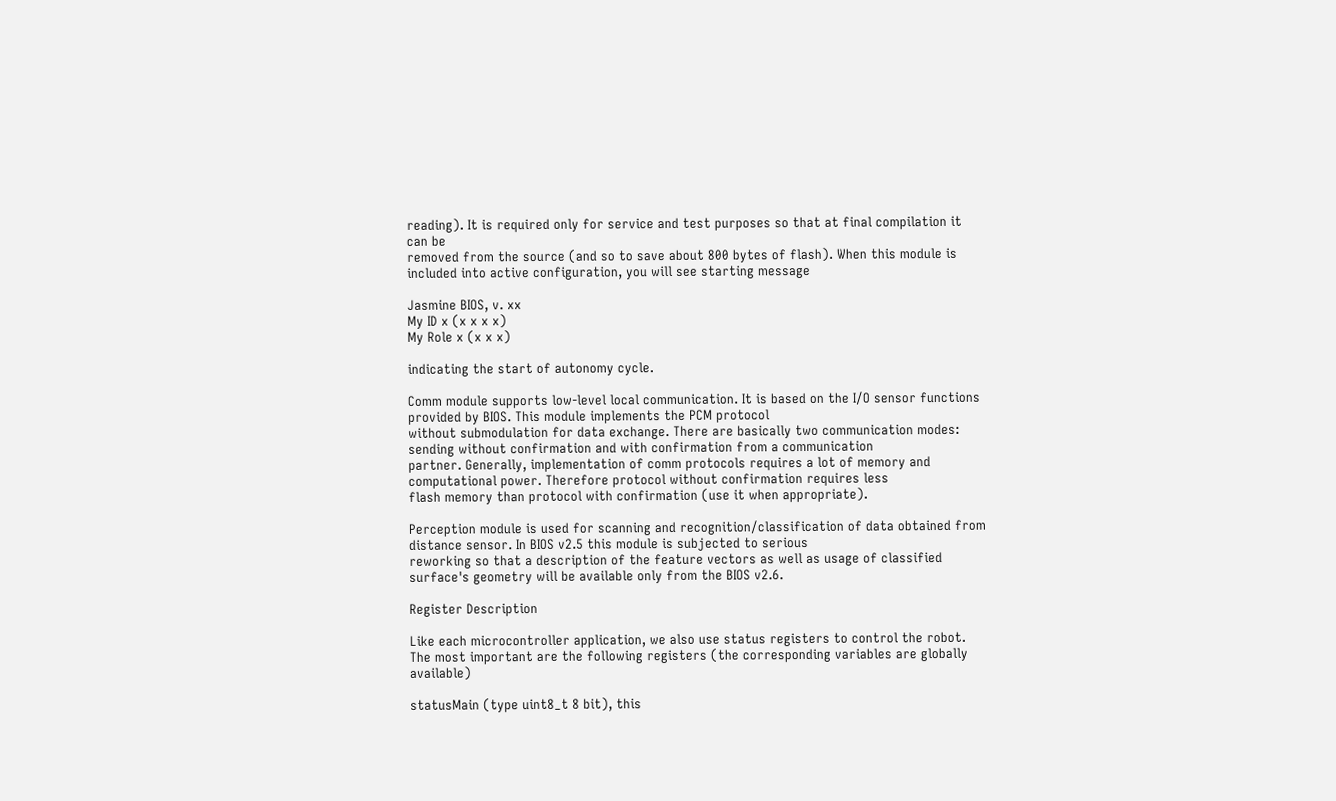reading). It is required only for service and test purposes so that at final compilation it can be
removed from the source (and so to save about 800 bytes of flash). When this module is included into active configuration, you will see starting message

Jasmine BIOS, v. xx
My ID x (x x x x)
My Role x (x x x)

indicating the start of autonomy cycle.

Comm module supports low-level local communication. It is based on the I/O sensor functions provided by BIOS. This module implements the PCM protocol
without submodulation for data exchange. There are basically two communication modes: sending without confirmation and with confirmation from a communication
partner. Generally, implementation of comm protocols requires a lot of memory and computational power. Therefore protocol without confirmation requires less
flash memory than protocol with confirmation (use it when appropriate).

Perception module is used for scanning and recognition/classification of data obtained from distance sensor. In BIOS v2.5 this module is subjected to serious
reworking so that a description of the feature vectors as well as usage of classified surface's geometry will be available only from the BIOS v2.6.

Register Description

Like each microcontroller application, we also use status registers to control the robot. The most important are the following registers (the corresponding variables are globally available)

statusMain (type uint8_t 8 bit), this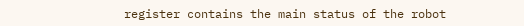register contains the main status of the robot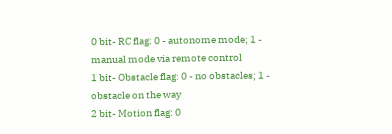0 bit- RC flag: 0 - autonome mode; 1 - manual mode via remote control
1 bit- Obstacle flag: 0 - no obstacles; 1 - obstacle on the way
2 bit- Motion flag: 0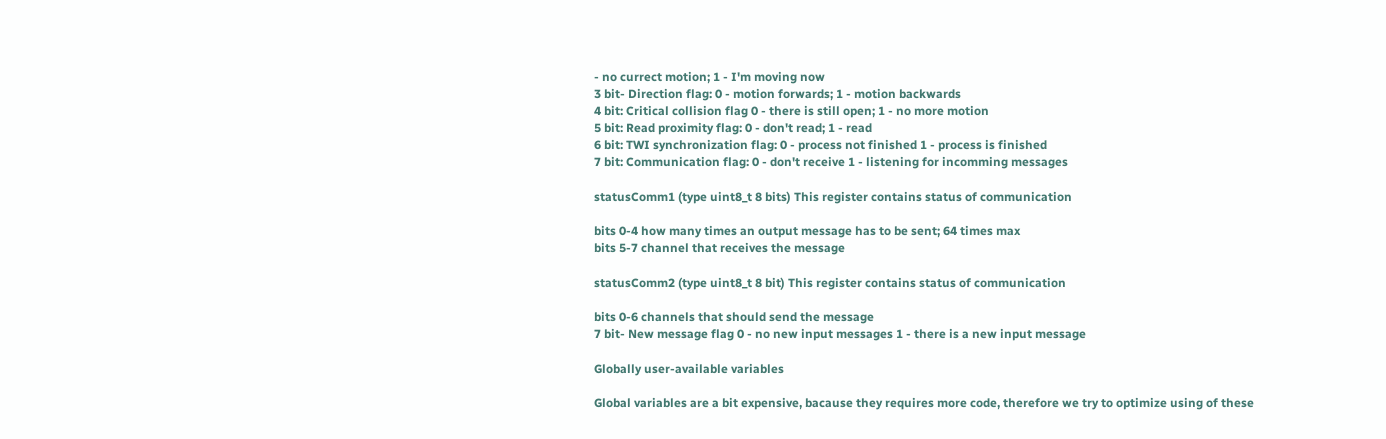- no currect motion; 1 - I'm moving now
3 bit- Direction flag: 0 - motion forwards; 1 - motion backwards
4 bit: Critical collision flag 0 - there is still open; 1 - no more motion
5 bit: Read proximity flag: 0 - don't read; 1 - read
6 bit: TWI synchronization flag: 0 - process not finished 1 - process is finished
7 bit: Communication flag: 0 - don't receive 1 - listening for incomming messages

statusComm1 (type uint8_t 8 bits) This register contains status of communication

bits 0-4 how many times an output message has to be sent; 64 times max
bits 5-7 channel that receives the message

statusComm2 (type uint8_t 8 bit) This register contains status of communication

bits 0-6 channels that should send the message
7 bit- New message flag 0 - no new input messages 1 - there is a new input message

Globally user-available variables

Global variables are a bit expensive, bacause they requires more code, therefore we try to optimize using of these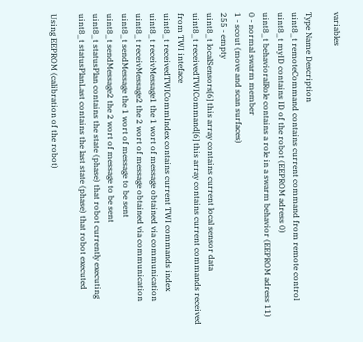variables

Type Name Description
uint8_t remoteCommand contains current command from remote control
uint8_t myID contains ID of the robot (EEPROM adress 0)
uint8_t behavioralRole contains a role in a swarm behavior (EEPROM adress 11)
0 - normal swarm member
1 - scout (move and scan surfaces)
255 - empty
uint8_t localSensors[6] this array contains current local sensor data
uint8_t receivedTWICommand[6] this array contains current commands received from TWI inteface
uint8_t receivedTWICommIndex contains current TWI commands index
uint8_t receivMessage1 the 1 wort of message obtained via communication
uint8_t receivMessage2 the 2 wort of message obtained via communication
uint8_t sendMessage the 1 wort of message to be sent
uint8_t sendMessage2 the 2 wort of message to be sent
uint8_t statusPlan contains the state (phase) that robot currently executing
uint8_t statusPlanLast contains the last state (phase) that robot executed

Using EEPROM (calibration of the robot)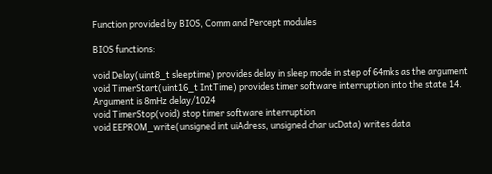Function provided by BIOS, Comm and Percept modules

BIOS functions:

void Delay(uint8_t sleeptime) provides delay in sleep mode in step of 64mks as the argument
void TimerStart(uint16_t IntTime) provides timer software interruption into the state 14. Argument is 8mHz delay/1024
void TimerStop(void) stop timer software interruption
void EEPROM_write(unsigned int uiAdress, unsigned char ucData) writes data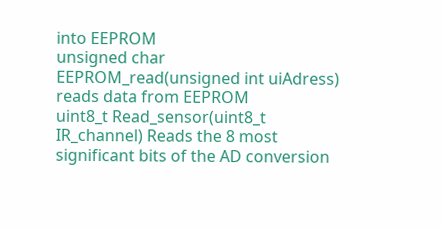into EEPROM
unsigned char EEPROM_read(unsigned int uiAdress) reads data from EEPROM
uint8_t Read_sensor(uint8_t IR_channel) Reads the 8 most significant bits of the AD conversion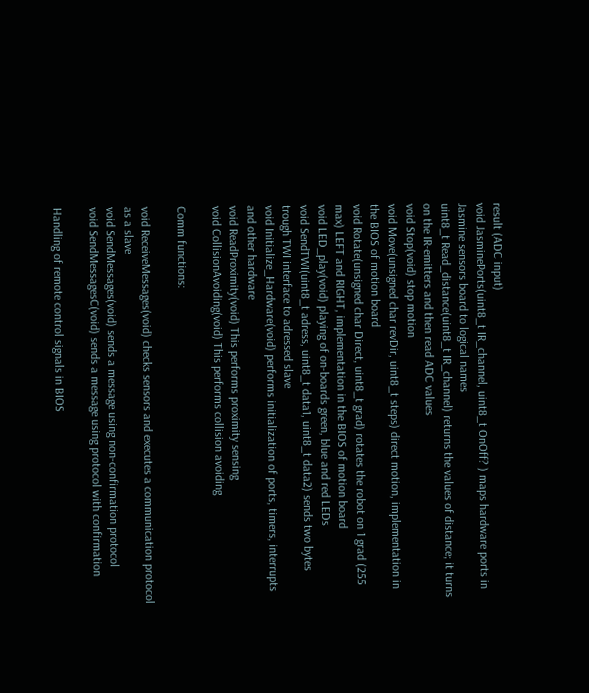result (ADC input)
void JasminePorts(uint8_t IR_channel, uint8_t OnOff? ) maps hardware ports in Jasmine sensors board to logical names
uint8_t Read_distance(uint8_t IR_channel) returns the values of distance; it turns on the IR-emitters and then read ADC values
void Stop(void) stop motion
void Move(unsigned char revDir, uint8_t steps) direct motion, implementation in the BIOS of motion board
void Rotate(unsigned char Direct, uint8_t grad) rotates the robot on 1 grad (255 max) LEFT and RIGHT, implementation in the BIOS of motion board
void LED_play(void) playing of on-boards green, blue and red LEDs
void SendTWI(uint8_t adress, uint8_t data1, uint8_t data2) sends two bytes trough TWI interface to adressed slave
void Initialize_Hardware(void) performs initialization of ports, timers, interrupts and other hardware
void ReadProximity(void) This performs proximity sensing
void CollisionAvoiding(void) This performs collision avoiding

Comm functions:

void ReceiveMessages(void) checks sensors and executes a communication protocol as a slave
void SendMessages(void) sends a message using non-confirmation protocol
void SendMessagesC(void) sends a message using protocol with confirmation

Handling of remote control signals in BIOS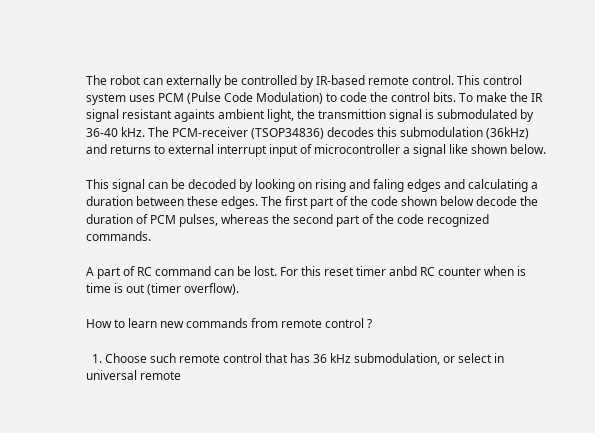The robot can externally be controlled by IR-based remote control. This control system uses PCM (Pulse Code Modulation) to code the control bits. To make the IR signal resistant againts ambient light, the transmittion signal is submodulated by 36-40 kHz. The PCM-receiver (TSOP34836) decodes this submodulation (36kHz) and returns to external interrupt input of microcontroller a signal like shown below.

This signal can be decoded by looking on rising and faling edges and calculating a duration between these edges. The first part of the code shown below decode the duration of PCM pulses, whereas the second part of the code recognized commands.

A part of RC command can be lost. For this reset timer anbd RC counter when is time is out (timer overflow).

How to learn new commands from remote control ?

  1. Choose such remote control that has 36 kHz submodulation, or select in universal remote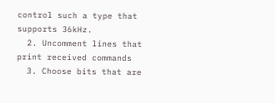control such a type that supports 36kHz.
  2. Uncomment lines that print received commands
  3. Choose bits that are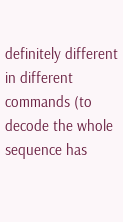definitely different in different commands (to decode the whole sequence has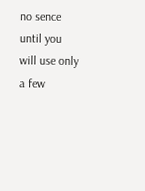no sence until you will use only a few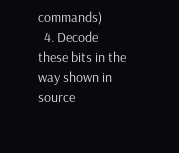commands)
  4. Decode these bits in the way shown in source